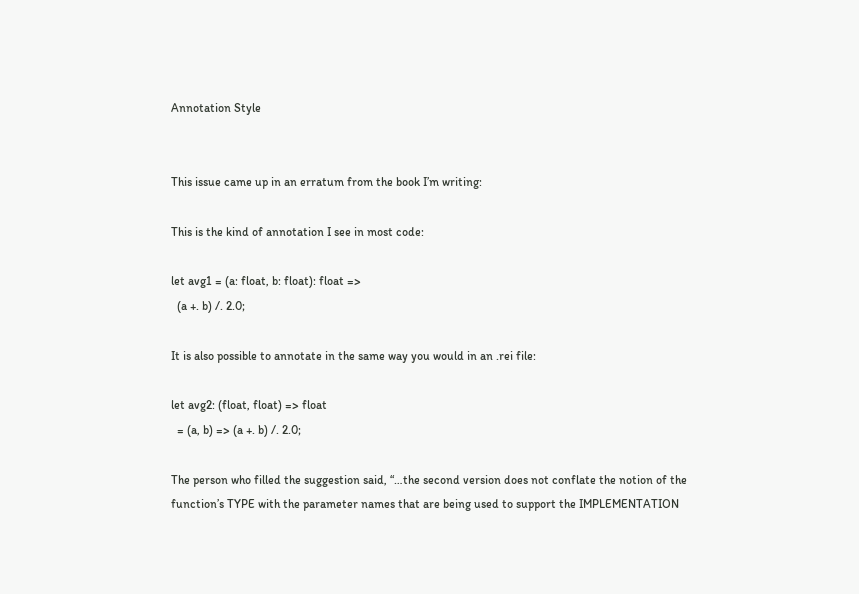Annotation Style


This issue came up in an erratum from the book I’m writing:

This is the kind of annotation I see in most code:

let avg1 = (a: float, b: float): float =>
  (a +. b) /. 2.0;

It is also possible to annotate in the same way you would in an .rei file:

let avg2: (float, float) => float
  = (a, b) => (a +. b) /. 2.0;

The person who filled the suggestion said, “…the second version does not conflate the notion of the function’s TYPE with the parameter names that are being used to support the IMPLEMENTATION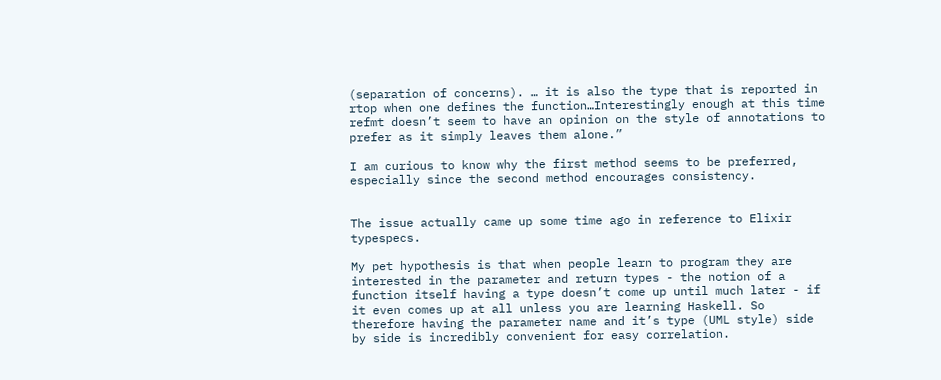(separation of concerns). … it is also the type that is reported in rtop when one defines the function…Interestingly enough at this time refmt doesn’t seem to have an opinion on the style of annotations to prefer as it simply leaves them alone.”

I am curious to know why the first method seems to be preferred, especially since the second method encourages consistency.


The issue actually came up some time ago in reference to Elixir typespecs.

My pet hypothesis is that when people learn to program they are interested in the parameter and return types - the notion of a function itself having a type doesn’t come up until much later - if it even comes up at all unless you are learning Haskell. So therefore having the parameter name and it’s type (UML style) side by side is incredibly convenient for easy correlation.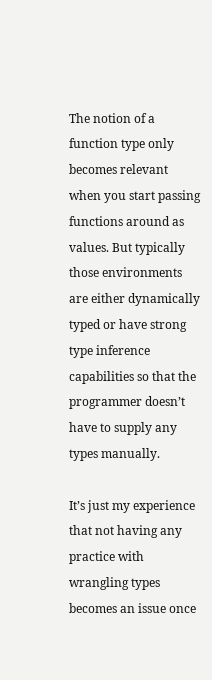The notion of a function type only becomes relevant when you start passing functions around as values. But typically those environments are either dynamically typed or have strong type inference capabilities so that the programmer doesn’t have to supply any types manually.

It’s just my experience that not having any practice with wrangling types becomes an issue once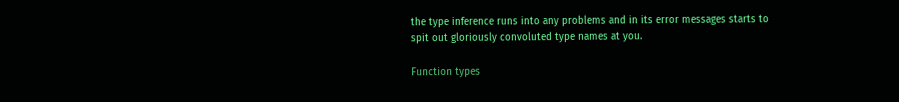the type inference runs into any problems and in its error messages starts to spit out gloriously convoluted type names at you.

Function types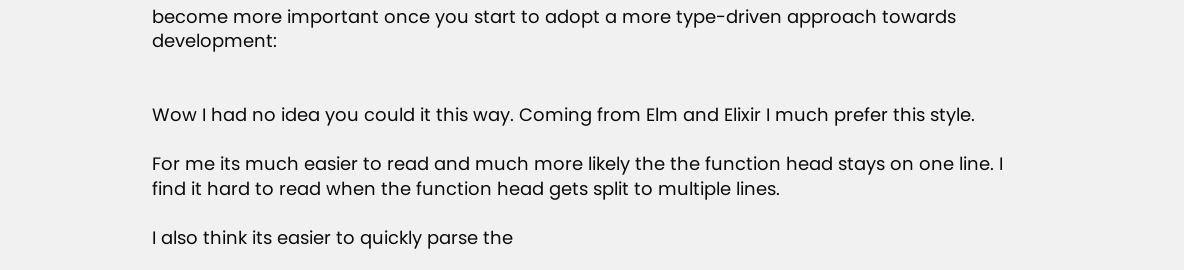become more important once you start to adopt a more type-driven approach towards development:


Wow I had no idea you could it this way. Coming from Elm and Elixir I much prefer this style.

For me its much easier to read and much more likely the the function head stays on one line. I find it hard to read when the function head gets split to multiple lines.

I also think its easier to quickly parse the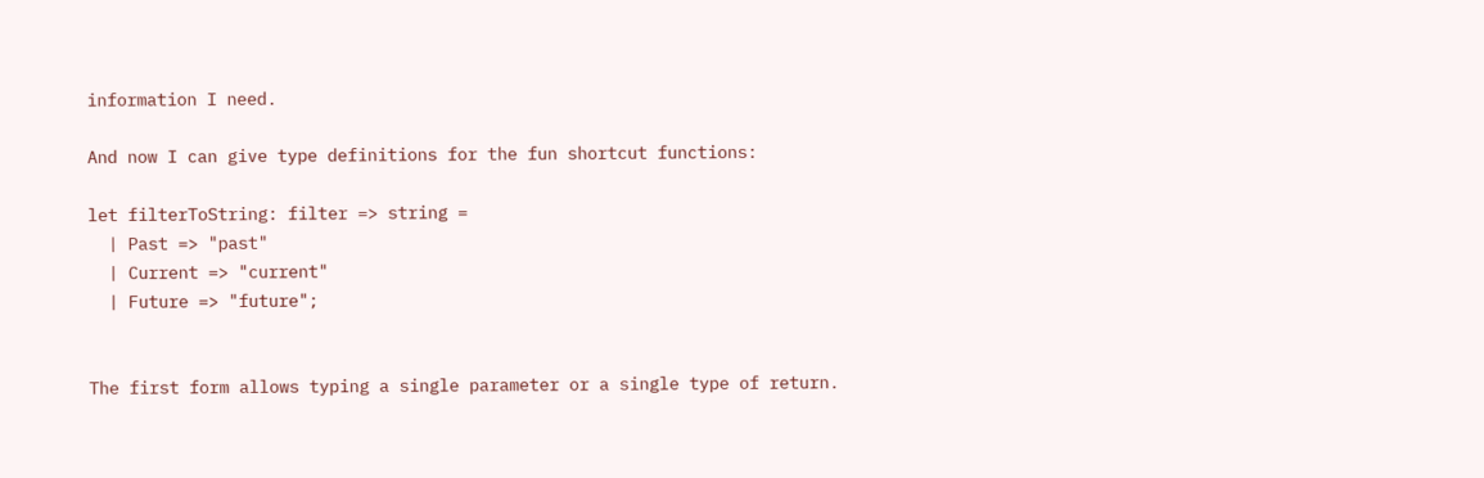information I need.

And now I can give type definitions for the fun shortcut functions:

let filterToString: filter => string =
  | Past => "past"
  | Current => "current"
  | Future => "future";


The first form allows typing a single parameter or a single type of return.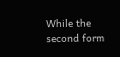While the second form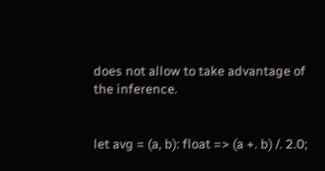does not allow to take advantage of the inference.


let avg = (a, b): float => (a +. b) /. 2.0;